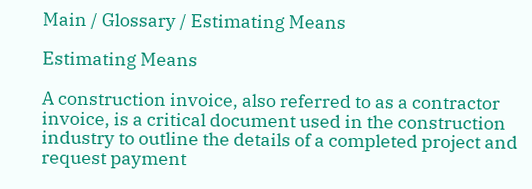Main / Glossary / Estimating Means

Estimating Means

A construction invoice, also referred to as a contractor invoice, is a critical document used in the construction industry to outline the details of a completed project and request payment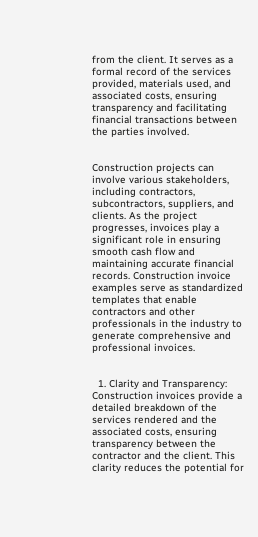from the client. It serves as a formal record of the services provided, materials used, and associated costs, ensuring transparency and facilitating financial transactions between the parties involved.


Construction projects can involve various stakeholders, including contractors, subcontractors, suppliers, and clients. As the project progresses, invoices play a significant role in ensuring smooth cash flow and maintaining accurate financial records. Construction invoice examples serve as standardized templates that enable contractors and other professionals in the industry to generate comprehensive and professional invoices.


  1. Clarity and Transparency: Construction invoices provide a detailed breakdown of the services rendered and the associated costs, ensuring transparency between the contractor and the client. This clarity reduces the potential for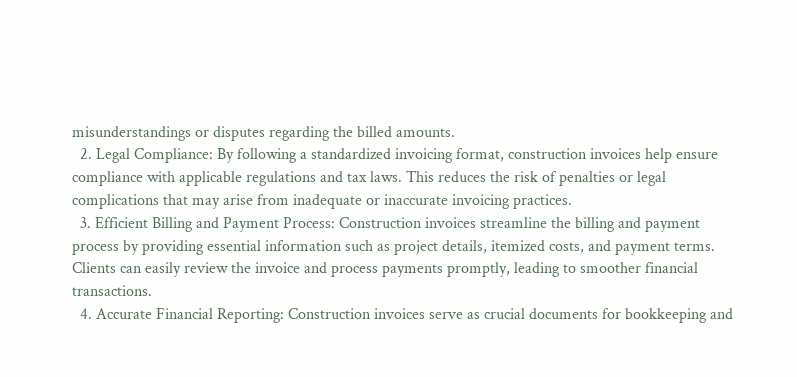misunderstandings or disputes regarding the billed amounts.
  2. Legal Compliance: By following a standardized invoicing format, construction invoices help ensure compliance with applicable regulations and tax laws. This reduces the risk of penalties or legal complications that may arise from inadequate or inaccurate invoicing practices.
  3. Efficient Billing and Payment Process: Construction invoices streamline the billing and payment process by providing essential information such as project details, itemized costs, and payment terms. Clients can easily review the invoice and process payments promptly, leading to smoother financial transactions.
  4. Accurate Financial Reporting: Construction invoices serve as crucial documents for bookkeeping and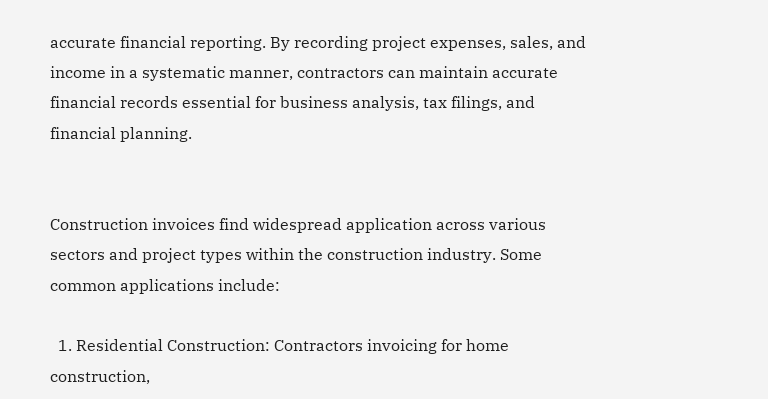accurate financial reporting. By recording project expenses, sales, and income in a systematic manner, contractors can maintain accurate financial records essential for business analysis, tax filings, and financial planning.


Construction invoices find widespread application across various sectors and project types within the construction industry. Some common applications include:

  1. Residential Construction: Contractors invoicing for home construction,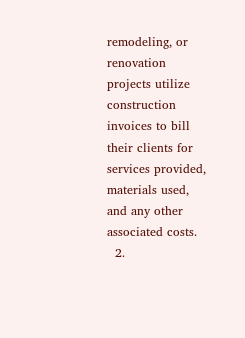remodeling, or renovation projects utilize construction invoices to bill their clients for services provided, materials used, and any other associated costs.
  2.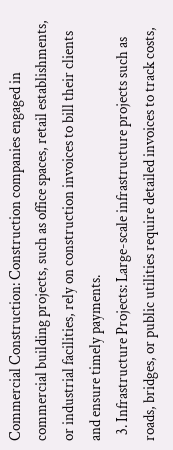Commercial Construction: Construction companies engaged in commercial building projects, such as office spaces, retail establishments, or industrial facilities, rely on construction invoices to bill their clients and ensure timely payments.
  3. Infrastructure Projects: Large-scale infrastructure projects such as roads, bridges, or public utilities require detailed invoices to track costs,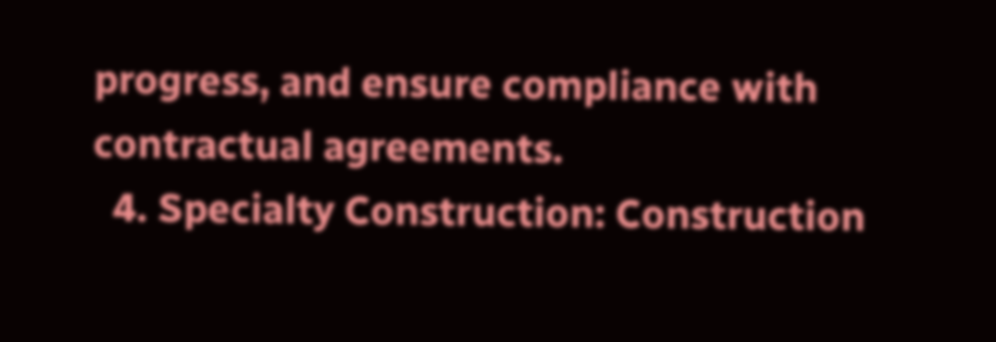progress, and ensure compliance with contractual agreements.
  4. Specialty Construction: Construction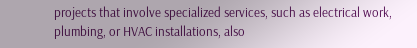projects that involve specialized services, such as electrical work, plumbing, or HVAC installations, also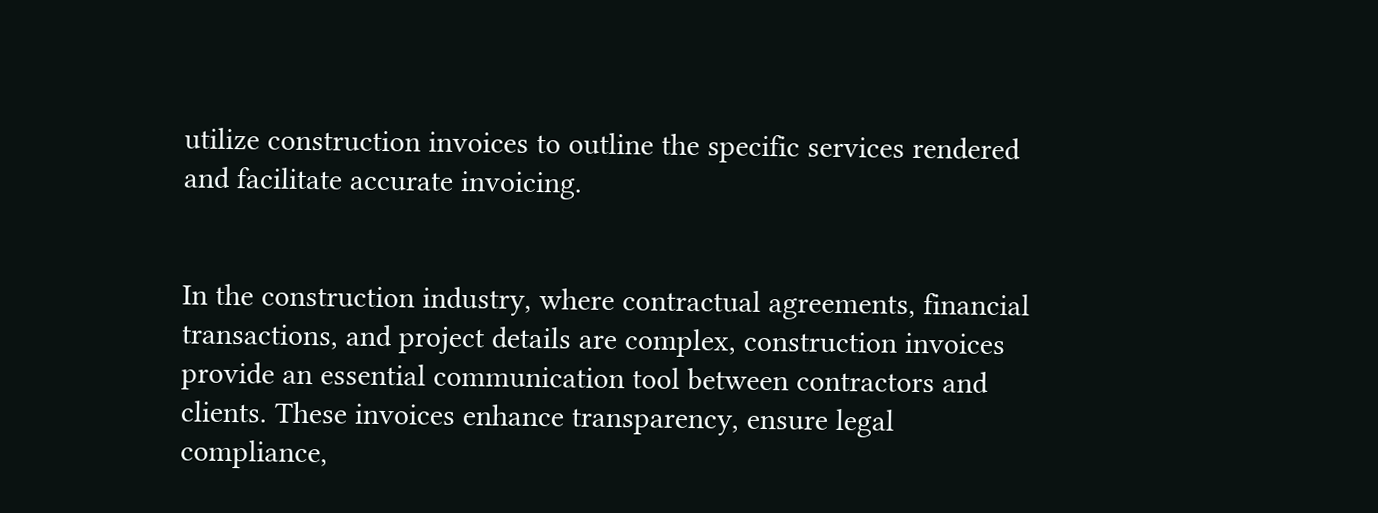utilize construction invoices to outline the specific services rendered and facilitate accurate invoicing.


In the construction industry, where contractual agreements, financial transactions, and project details are complex, construction invoices provide an essential communication tool between contractors and clients. These invoices enhance transparency, ensure legal compliance,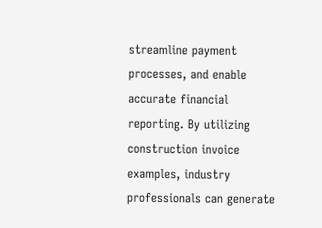streamline payment processes, and enable accurate financial reporting. By utilizing construction invoice examples, industry professionals can generate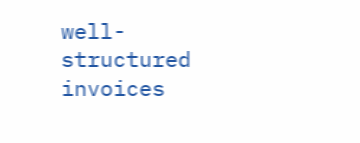well-structured invoices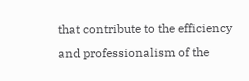that contribute to the efficiency and professionalism of the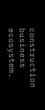construction business ecosystem.